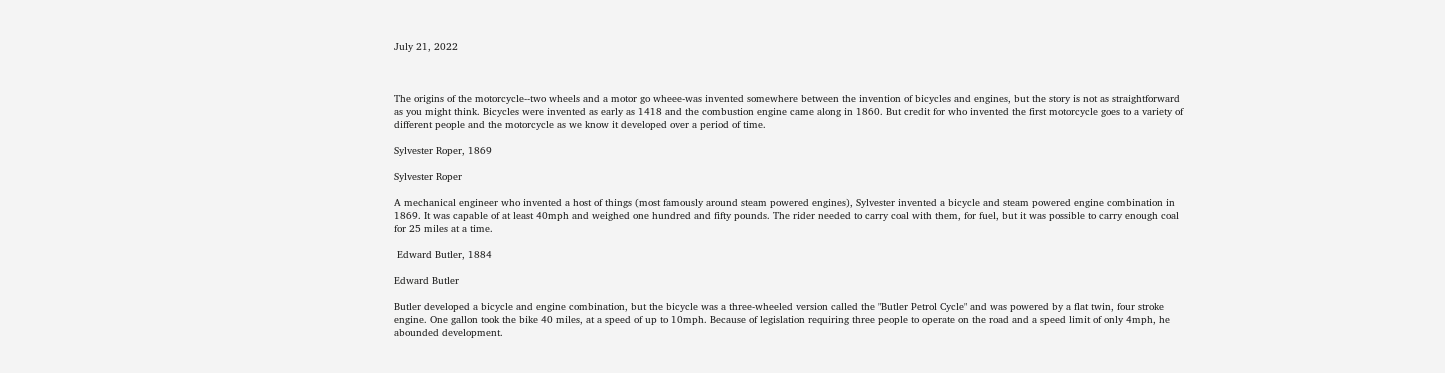July 21, 2022



The origins of the motorcycle--two wheels and a motor go wheee-was invented somewhere between the invention of bicycles and engines, but the story is not as straightforward as you might think. Bicycles were invented as early as 1418 and the combustion engine came along in 1860. But credit for who invented the first motorcycle goes to a variety of different people and the motorcycle as we know it developed over a period of time.

Sylvester Roper, 1869

Sylvester Roper

A mechanical engineer who invented a host of things (most famously around steam powered engines), Sylvester invented a bicycle and steam powered engine combination in 1869. It was capable of at least 40mph and weighed one hundred and fifty pounds. The rider needed to carry coal with them, for fuel, but it was possible to carry enough coal for 25 miles at a time.

 Edward Butler, 1884

Edward Butler

Butler developed a bicycle and engine combination, but the bicycle was a three-wheeled version called the "Butler Petrol Cycle" and was powered by a flat twin, four stroke engine. One gallon took the bike 40 miles, at a speed of up to 10mph. Because of legislation requiring three people to operate on the road and a speed limit of only 4mph, he abounded development.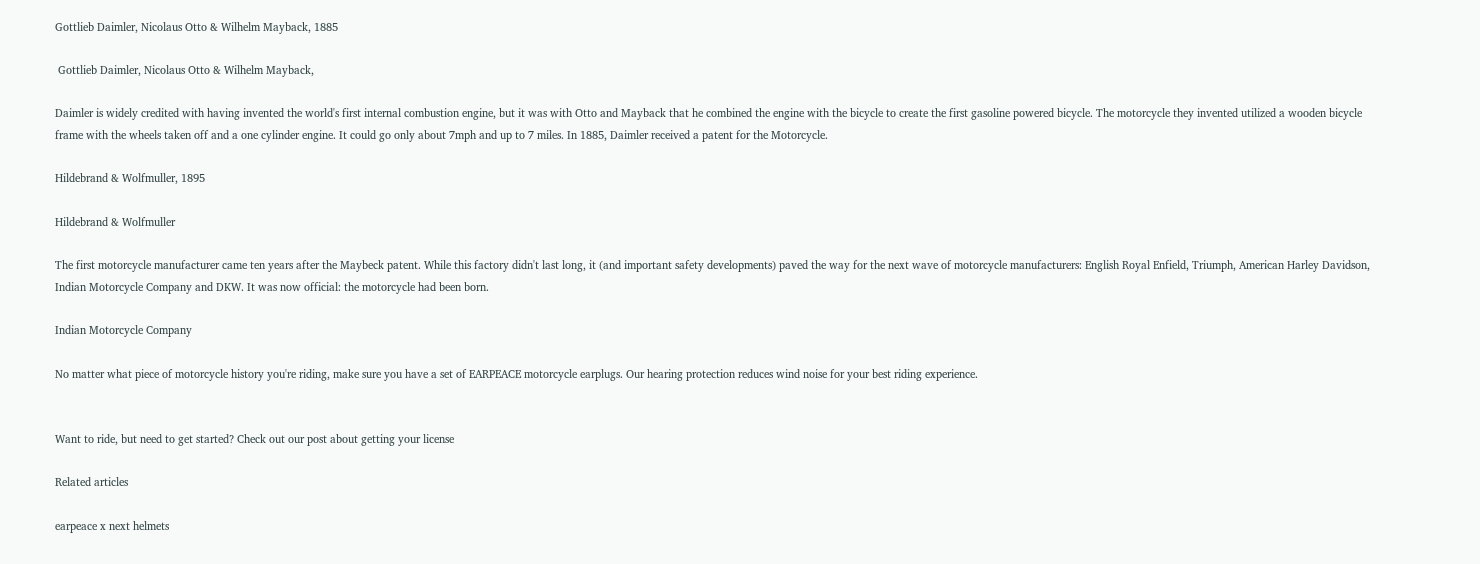Gottlieb Daimler, Nicolaus Otto & Wilhelm Mayback, 1885

 Gottlieb Daimler, Nicolaus Otto & Wilhelm Mayback,

Daimler is widely credited with having invented the world's first internal combustion engine, but it was with Otto and Mayback that he combined the engine with the bicycle to create the first gasoline powered bicycle. The motorcycle they invented utilized a wooden bicycle frame with the wheels taken off and a one cylinder engine. It could go only about 7mph and up to 7 miles. In 1885, Daimler received a patent for the Motorcycle.

Hildebrand & Wolfmuller, 1895

Hildebrand & Wolfmuller

The first motorcycle manufacturer came ten years after the Maybeck patent. While this factory didn't last long, it (and important safety developments) paved the way for the next wave of motorcycle manufacturers: English Royal Enfield, Triumph, American Harley Davidson, Indian Motorcycle Company and DKW. It was now official: the motorcycle had been born.

Indian Motorcycle Company

No matter what piece of motorcycle history you're riding, make sure you have a set of EARPEACE motorcycle earplugs. Our hearing protection reduces wind noise for your best riding experience.


Want to ride, but need to get started? Check out our post about getting your license

Related articles

earpeace x next helmets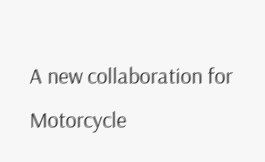A new collaboration for Motorcycle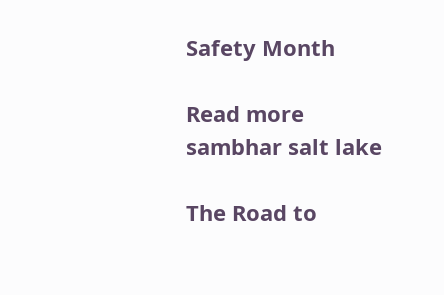Safety Month

Read more
sambhar salt lake

The Road to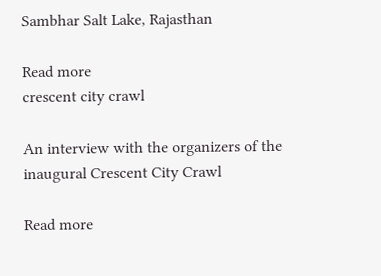Sambhar Salt Lake, Rajasthan

Read more
crescent city crawl

An interview with the organizers of the inaugural Crescent City Crawl

Read more